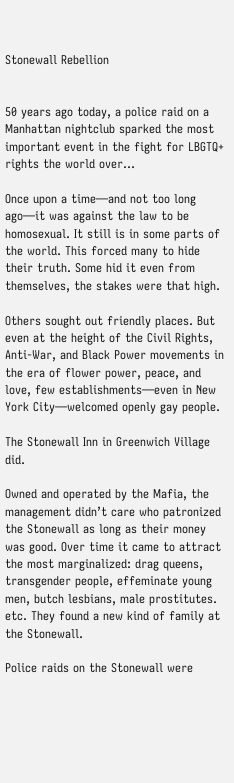Stonewall Rebellion


50 years ago today, a police raid on a Manhattan nightclub sparked the most important event in the fight for LBGTQ+ rights the world over…

Once upon a time—and not too long ago—it was against the law to be homosexual. It still is in some parts of the world. This forced many to hide their truth. Some hid it even from themselves, the stakes were that high.

Others sought out friendly places. But even at the height of the Civil Rights, Anti-War, and Black Power movements in the era of flower power, peace, and love, few establishments—even in New York City—welcomed openly gay people.

The Stonewall Inn in Greenwich Village did.

Owned and operated by the Mafia, the management didn’t care who patronized the Stonewall as long as their money was good. Over time it came to attract the most marginalized: drag queens, transgender people, effeminate young men, butch lesbians, male prostitutes. etc. They found a new kind of family at the Stonewall.

Police raids on the Stonewall were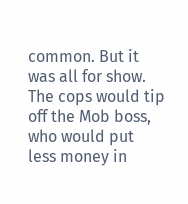common. But it was all for show. The cops would tip off the Mob boss, who would put less money in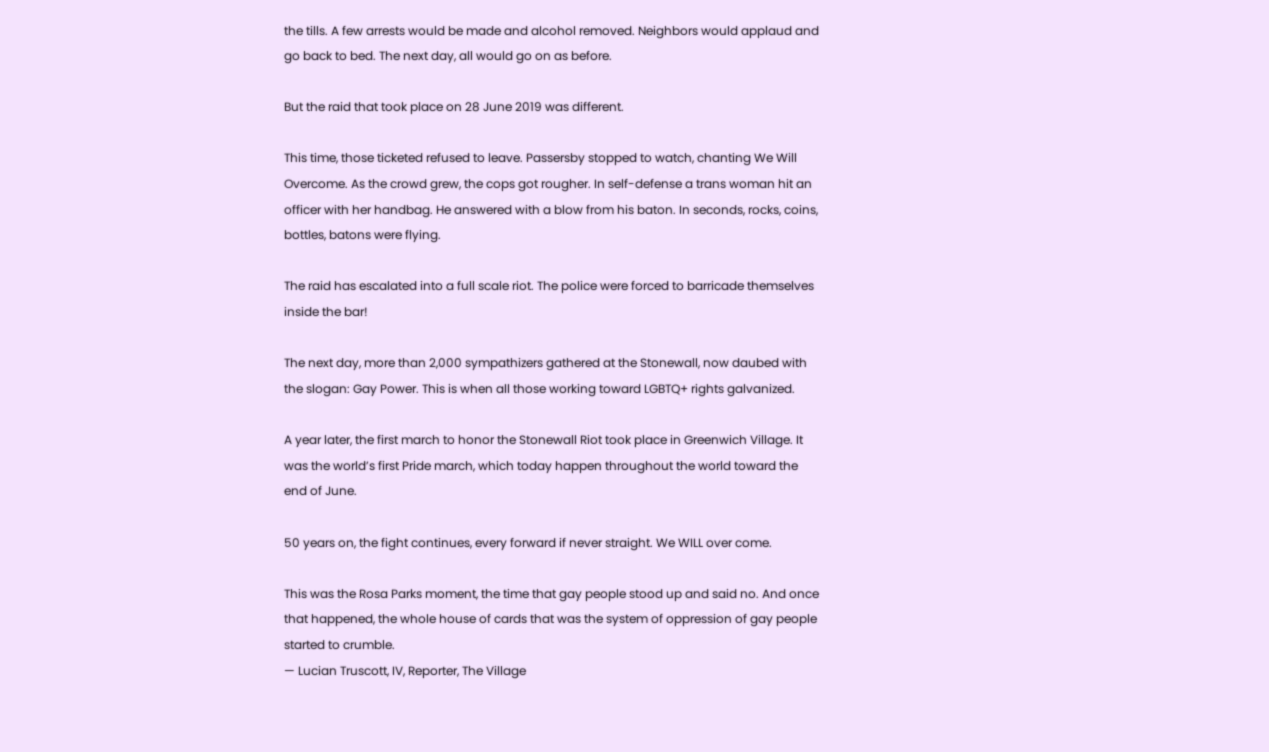the tills. A few arrests would be made and alcohol removed. Neighbors would applaud and go back to bed. The next day, all would go on as before.

But the raid that took place on 28 June 2019 was different.

This time, those ticketed refused to leave. Passersby stopped to watch, chanting We Will Overcome. As the crowd grew, the cops got rougher. In self-defense a trans woman hit an officer with her handbag. He answered with a blow from his baton. In seconds, rocks, coins, bottles, batons were flying.

The raid has escalated into a full scale riot. The police were forced to barricade themselves inside the bar!

The next day, more than 2,000 sympathizers gathered at the Stonewall, now daubed with the slogan: Gay Power. This is when all those working toward LGBTQ+ rights galvanized.

A year later, the first march to honor the Stonewall Riot took place in Greenwich Village. It was the world’s first Pride march, which today happen throughout the world toward the end of June.

50 years on, the fight continues, every forward if never straight. We WILL over come.

This was the Rosa Parks moment, the time that gay people stood up and said no. And once that happened, the whole house of cards that was the system of oppression of gay people started to crumble.
— Lucian Truscott, IV, Reporter, The Village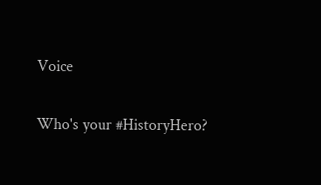Voice

Who's your #HistoryHero?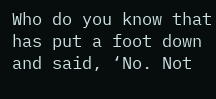Who do you know that has put a foot down and said, ‘No. Not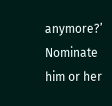anymore?’ Nominate him or her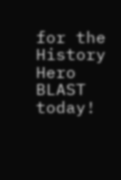for the History Hero BLAST today!